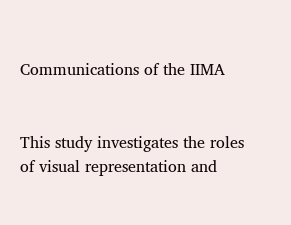Communications of the IIMA


This study investigates the roles of visual representation and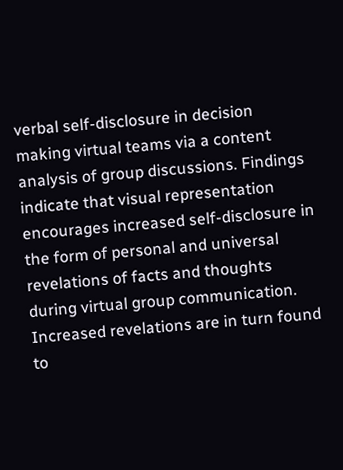verbal self-disclosure in decision making virtual teams via a content analysis of group discussions. Findings indicate that visual representation encourages increased self-disclosure in the form of personal and universal revelations of facts and thoughts during virtual group communication. Increased revelations are in turn found to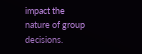impact the nature of group decisions.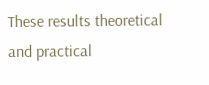These results theoretical and practical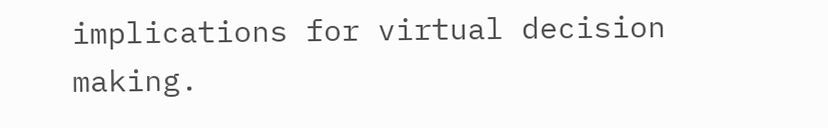implications for virtual decision making.